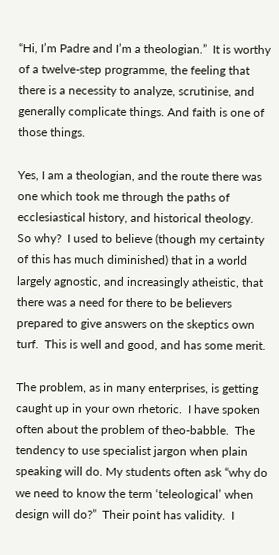“Hi, I’m Padre and I’m a theologian.”  It is worthy of a twelve-step programme, the feeling that there is a necessity to analyze, scrutinise, and generally complicate things. And faith is one of those things.

Yes, I am a theologian, and the route there was one which took me through the paths of ecclesiastical history, and historical theology.  So why?  I used to believe (though my certainty of this has much diminished) that in a world largely agnostic, and increasingly atheistic, that there was a need for there to be believers prepared to give answers on the skeptics own turf.  This is well and good, and has some merit.

The problem, as in many enterprises, is getting caught up in your own rhetoric.  I have spoken often about the problem of theo-babble.  The tendency to use specialist jargon when plain speaking will do. My students often ask “why do we need to know the term ‘teleological’ when design will do?”  Their point has validity.  I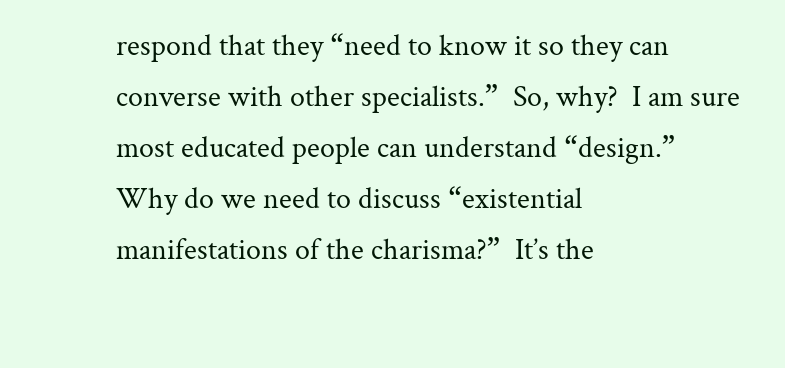respond that they “need to know it so they can converse with other specialists.”  So, why?  I am sure most educated people can understand “design.”  Why do we need to discuss “existential manifestations of the charisma?”  It’s the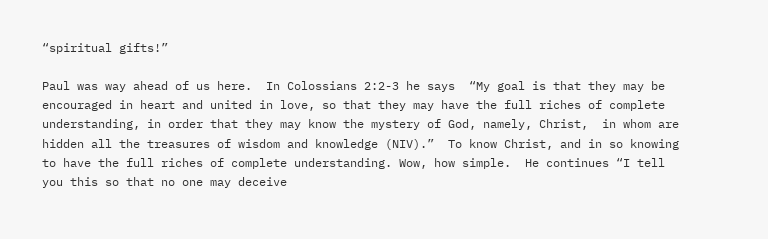“spiritual gifts!”

Paul was way ahead of us here.  In Colossians 2:2-3 he says  “My goal is that they may be encouraged in heart and united in love, so that they may have the full riches of complete understanding, in order that they may know the mystery of God, namely, Christ,  in whom are hidden all the treasures of wisdom and knowledge (NIV).”  To know Christ, and in so knowing to have the full riches of complete understanding. Wow, how simple.  He continues “I tell you this so that no one may deceive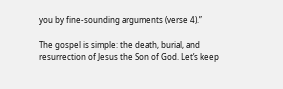you by fine-sounding arguments (verse 4).”

The gospel is simple: the death, burial, and resurrection of Jesus the Son of God. Let’s keep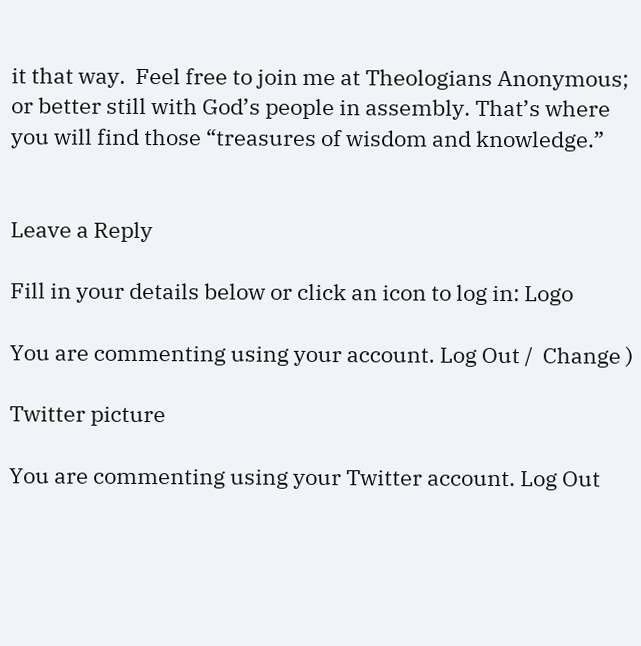it that way.  Feel free to join me at Theologians Anonymous; or better still with God’s people in assembly. That’s where you will find those “treasures of wisdom and knowledge.”


Leave a Reply

Fill in your details below or click an icon to log in: Logo

You are commenting using your account. Log Out /  Change )

Twitter picture

You are commenting using your Twitter account. Log Out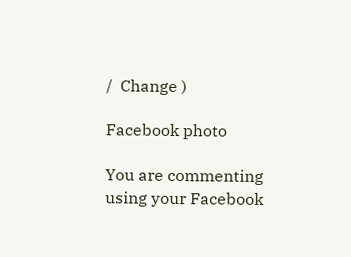/  Change )

Facebook photo

You are commenting using your Facebook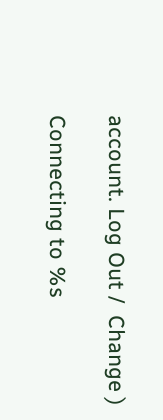account. Log Out /  Change )

Connecting to %s